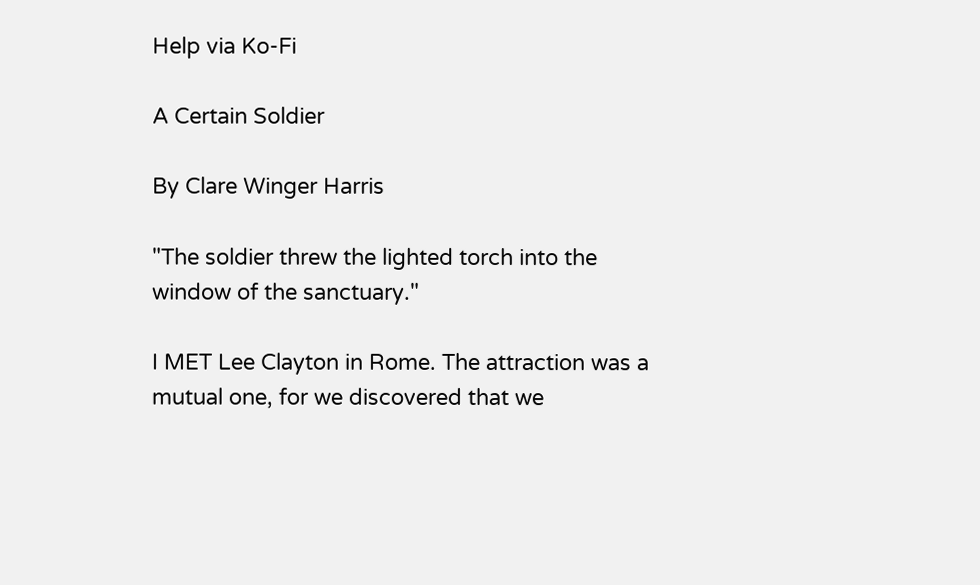Help via Ko-Fi

A Certain Soldier

By Clare Winger Harris

"The soldier threw the lighted torch into the window of the sanctuary."

I MET Lee Clayton in Rome. The attraction was a mutual one, for we discovered that we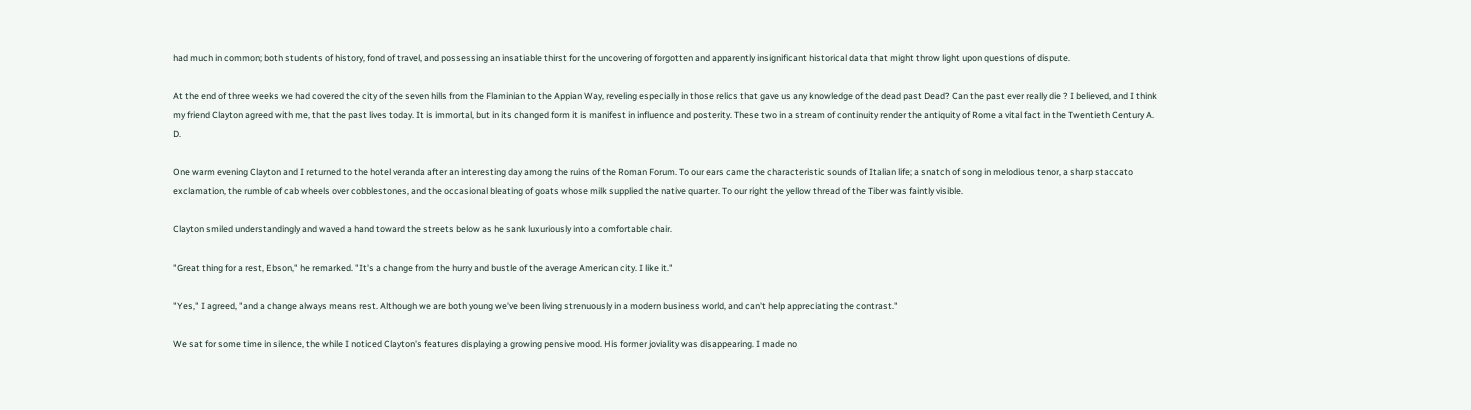had much in common; both students of history, fond of travel, and possessing an insatiable thirst for the uncovering of forgotten and apparently insignificant historical data that might throw light upon questions of dispute.

At the end of three weeks we had covered the city of the seven hills from the Flaminian to the Appian Way, reveling especially in those relics that gave us any knowledge of the dead past Dead? Can the past ever really die ? I believed, and I think my friend Clayton agreed with me, that the past lives today. It is immortal, but in its changed form it is manifest in influence and posterity. These two in a stream of continuity render the antiquity of Rome a vital fact in the Twentieth Century A. D.

One warm evening Clayton and I returned to the hotel veranda after an interesting day among the ruins of the Roman Forum. To our ears came the characteristic sounds of Italian life; a snatch of song in melodious tenor, a sharp staccato exclamation, the rumble of cab wheels over cobblestones, and the occasional bleating of goats whose milk supplied the native quarter. To our right the yellow thread of the Tiber was faintly visible.

Clayton smiled understandingly and waved a hand toward the streets below as he sank luxuriously into a comfortable chair.

"Great thing for a rest, Ebson," he remarked. "It's a change from the hurry and bustle of the average American city. I like it."

"Yes," I agreed, "and a change always means rest. Although we are both young we've been living strenuously in a modern business world, and can't help appreciating the contrast."

We sat for some time in silence, the while I noticed Clayton's features displaying a growing pensive mood. His former joviality was disappearing. I made no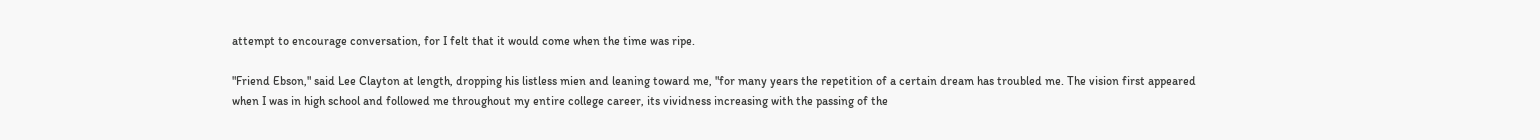attempt to encourage conversation, for I felt that it would come when the time was ripe.

"Friend Ebson," said Lee Clayton at length, dropping his listless mien and leaning toward me, "for many years the repetition of a certain dream has troubled me. The vision first appeared when I was in high school and followed me throughout my entire college career, its vividness increasing with the passing of the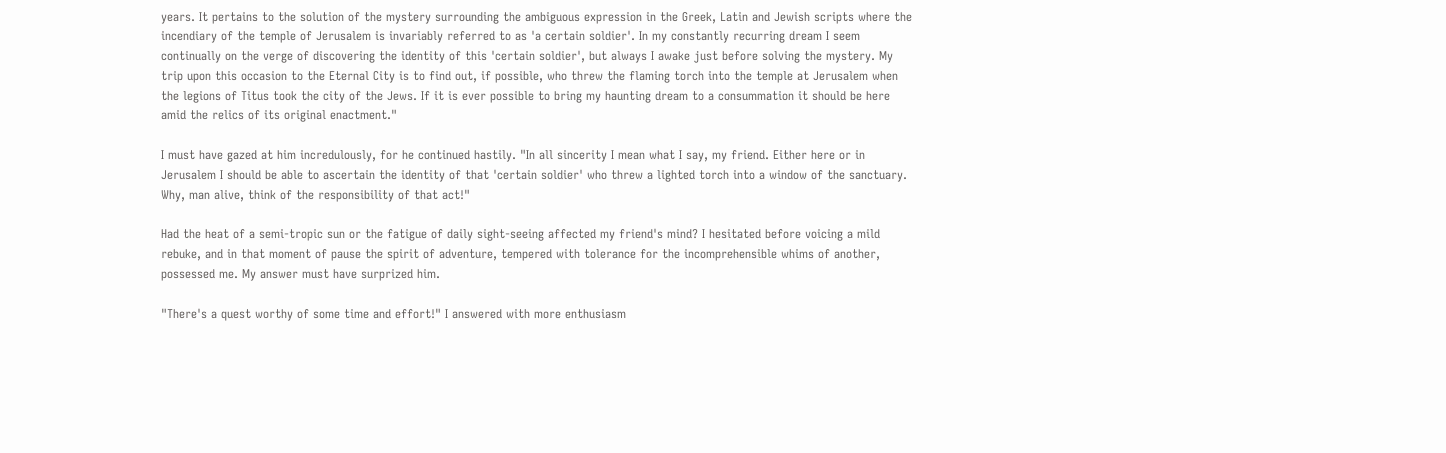years. It pertains to the solution of the mystery surrounding the ambiguous expression in the Greek, Latin and Jewish scripts where the incendiary of the temple of Jerusalem is invariably referred to as 'a certain soldier'. In my constantly recurring dream I seem continually on the verge of discovering the identity of this 'certain soldier', but always I awake just before solving the mystery. My trip upon this occasion to the Eternal City is to find out, if possible, who threw the flaming torch into the temple at Jerusalem when the legions of Titus took the city of the Jews. If it is ever possible to bring my haunting dream to a consummation it should be here amid the relics of its original enactment."

I must have gazed at him incredulously, for he continued hastily. "In all sincerity I mean what I say, my friend. Either here or in Jerusalem I should be able to ascertain the identity of that 'certain soldier' who threw a lighted torch into a window of the sanctuary. Why, man alive, think of the responsibility of that act!"

Had the heat of a semi-tropic sun or the fatigue of daily sight-seeing affected my friend's mind? I hesitated before voicing a mild rebuke, and in that moment of pause the spirit of adventure, tempered with tolerance for the incomprehensible whims of another, possessed me. My answer must have surprized him.

"There's a quest worthy of some time and effort!" I answered with more enthusiasm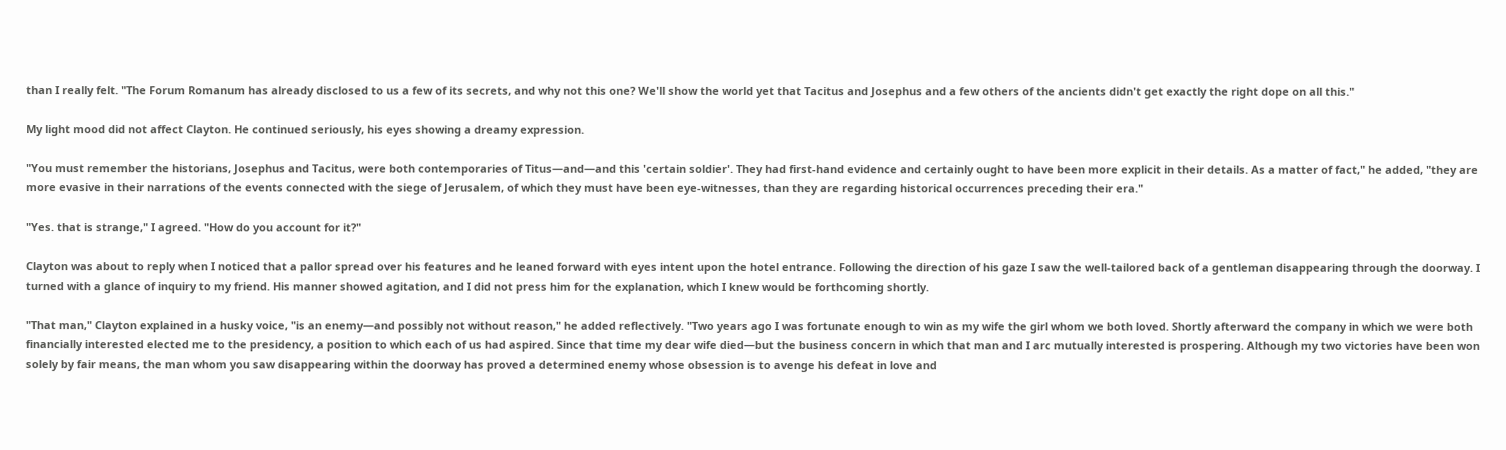than I really felt. "The Forum Romanum has already disclosed to us a few of its secrets, and why not this one? We'll show the world yet that Tacitus and Josephus and a few others of the ancients didn't get exactly the right dope on all this."

My light mood did not affect Clayton. He continued seriously, his eyes showing a dreamy expression.

"You must remember the historians, Josephus and Tacitus, were both contemporaries of Titus—and—and this 'certain soldier'. They had first-hand evidence and certainly ought to have been more explicit in their details. As a matter of fact," he added, "they are more evasive in their narrations of the events connected with the siege of Jerusalem, of which they must have been eye-witnesses, than they are regarding historical occurrences preceding their era."

"Yes. that is strange," I agreed. "How do you account for it?"

Clayton was about to reply when I noticed that a pallor spread over his features and he leaned forward with eyes intent upon the hotel entrance. Following the direction of his gaze I saw the well-tailored back of a gentleman disappearing through the doorway. I turned with a glance of inquiry to my friend. His manner showed agitation, and I did not press him for the explanation, which I knew would be forthcoming shortly.

"That man," Clayton explained in a husky voice, "is an enemy—and possibly not without reason," he added reflectively. "Two years ago I was fortunate enough to win as my wife the girl whom we both loved. Shortly afterward the company in which we were both financially interested elected me to the presidency, a position to which each of us had aspired. Since that time my dear wife died—but the business concern in which that man and I arc mutually interested is prospering. Although my two victories have been won solely by fair means, the man whom you saw disappearing within the doorway has proved a determined enemy whose obsession is to avenge his defeat in love and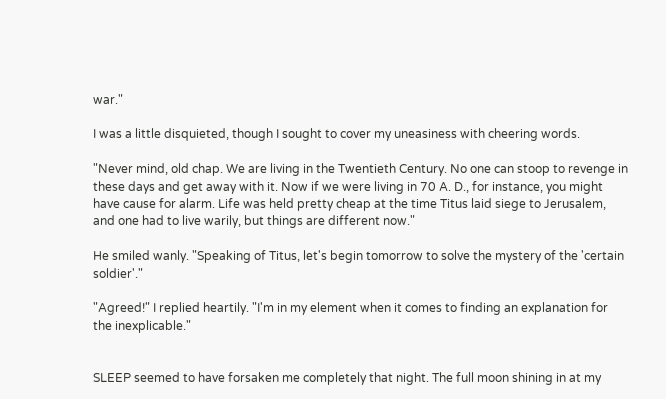war."

I was a little disquieted, though I sought to cover my uneasiness with cheering words.

"Never mind, old chap. We are living in the Twentieth Century. No one can stoop to revenge in these days and get away with it. Now if we were living in 70 A. D., for instance, you might have cause for alarm. Life was held pretty cheap at the time Titus laid siege to Jerusalem, and one had to live warily, but things are different now."

He smiled wanly. "Speaking of Titus, let's begin tomorrow to solve the mystery of the 'certain soldier'."

"Agreed!" I replied heartily. "I'm in my element when it comes to finding an explanation for the inexplicable."


SLEEP seemed to have forsaken me completely that night. The full moon shining in at my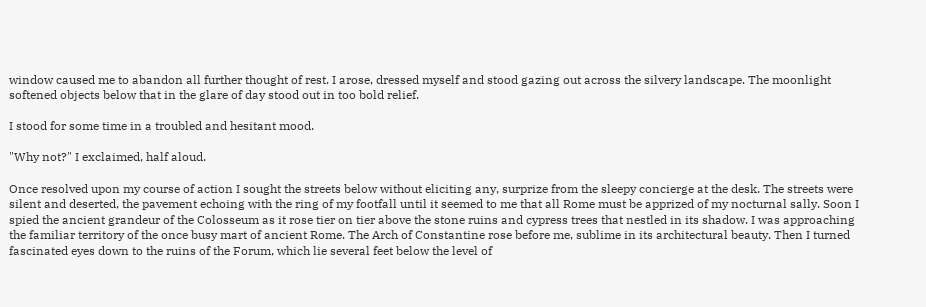window caused me to abandon all further thought of rest. I arose, dressed myself and stood gazing out across the silvery landscape. The moonlight softened objects below that in the glare of day stood out in too bold relief.

I stood for some time in a troubled and hesitant mood.

"Why not?" I exclaimed, half aloud.

Once resolved upon my course of action I sought the streets below without eliciting any, surprize from the sleepy concierge at the desk. The streets were silent and deserted, the pavement echoing with the ring of my footfall until it seemed to me that all Rome must be apprized of my nocturnal sally. Soon I spied the ancient grandeur of the Colosseum as it rose tier on tier above the stone ruins and cypress trees that nestled in its shadow. I was approaching the familiar territory of the once busy mart of ancient Rome. The Arch of Constantine rose before me, sublime in its architectural beauty. Then I turned fascinated eyes down to the ruins of the Forum, which lie several feet below the level of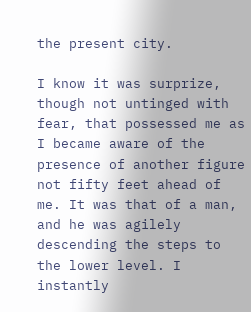the present city.

I know it was surprize, though not untinged with fear, that possessed me as I became aware of the presence of another figure not fifty feet ahead of me. It was that of a man, and he was agilely descending the steps to the lower level. I instantly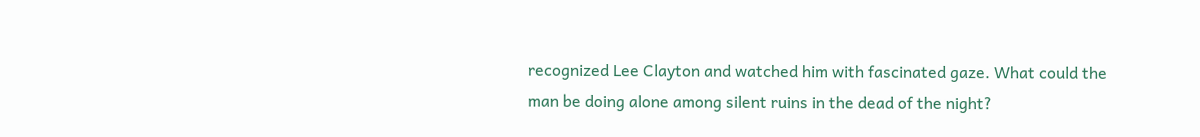recognized Lee Clayton and watched him with fascinated gaze. What could the man be doing alone among silent ruins in the dead of the night?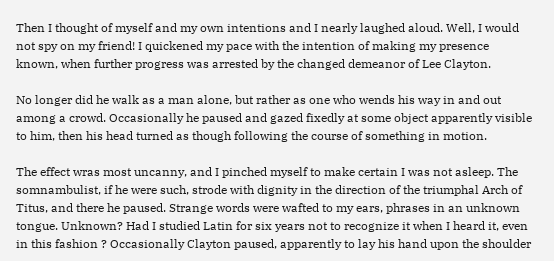Then I thought of myself and my own intentions and I nearly laughed aloud. Well, I would not spy on my friend! I quickened my pace with the intention of making my presence known, when further progress was arrested by the changed demeanor of Lee Clayton.

No longer did he walk as a man alone, but rather as one who wends his way in and out among a crowd. Occasionally he paused and gazed fixedly at some object apparently visible to him, then his head turned as though following the course of something in motion.

The effect wras most uncanny, and I pinched myself to make certain I was not asleep. The somnambulist, if he were such, strode with dignity in the direction of the triumphal Arch of Titus, and there he paused. Strange words were wafted to my ears, phrases in an unknown tongue. Unknown? Had I studied Latin for six years not to recognize it when I heard it, even in this fashion ? Occasionally Clayton paused, apparently to lay his hand upon the shoulder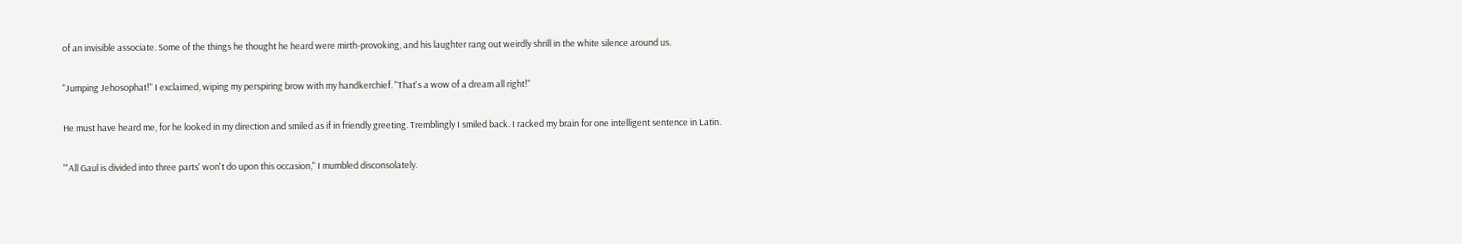of an invisible associate. Some of the things he thought he heard were mirth-provoking, and his laughter rang out weirdly shrill in the white silence around us.

"Jumping Jehosophat!" I exclaimed, wiping my perspiring brow with my handkerchief. "That's a wow of a dream all right!"

He must have heard me, for he looked in my direction and smiled as if in friendly greeting. Tremblingly I smiled back. I racked my brain for one intelligent sentence in Latin.

"'All Gaul is divided into three parts' won't do upon this occasion," I mumbled disconsolately.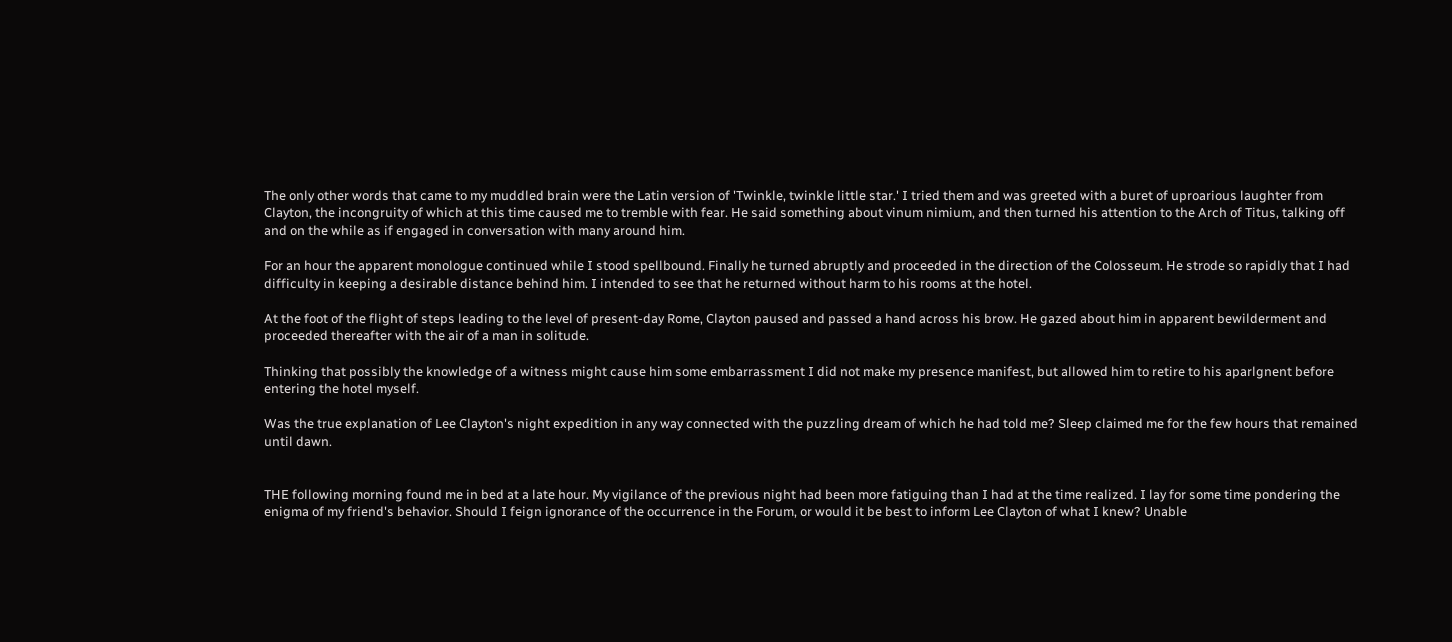The only other words that came to my muddled brain were the Latin version of 'Twinkle, twinkle little star.' I tried them and was greeted with a buret of uproarious laughter from Clayton, the incongruity of which at this time caused me to tremble with fear. He said something about vinum nimium, and then turned his attention to the Arch of Titus, talking off and on the while as if engaged in conversation with many around him.

For an hour the apparent monologue continued while I stood spellbound. Finally he turned abruptly and proceeded in the direction of the Colosseum. He strode so rapidly that I had difficulty in keeping a desirable distance behind him. I intended to see that he returned without harm to his rooms at the hotel.

At the foot of the flight of steps leading to the level of present-day Rome, Clayton paused and passed a hand across his brow. He gazed about him in apparent bewilderment and proceeded thereafter with the air of a man in solitude.

Thinking that possibly the knowledge of a witness might cause him some embarrassment I did not make my presence manifest, but allowed him to retire to his aparlgnent before entering the hotel myself.

Was the true explanation of Lee Clayton's night expedition in any way connected with the puzzling dream of which he had told me? Sleep claimed me for the few hours that remained until dawn.


THE following morning found me in bed at a late hour. My vigilance of the previous night had been more fatiguing than I had at the time realized. I lay for some time pondering the enigma of my friend's behavior. Should I feign ignorance of the occurrence in the Forum, or would it be best to inform Lee Clayton of what I knew? Unable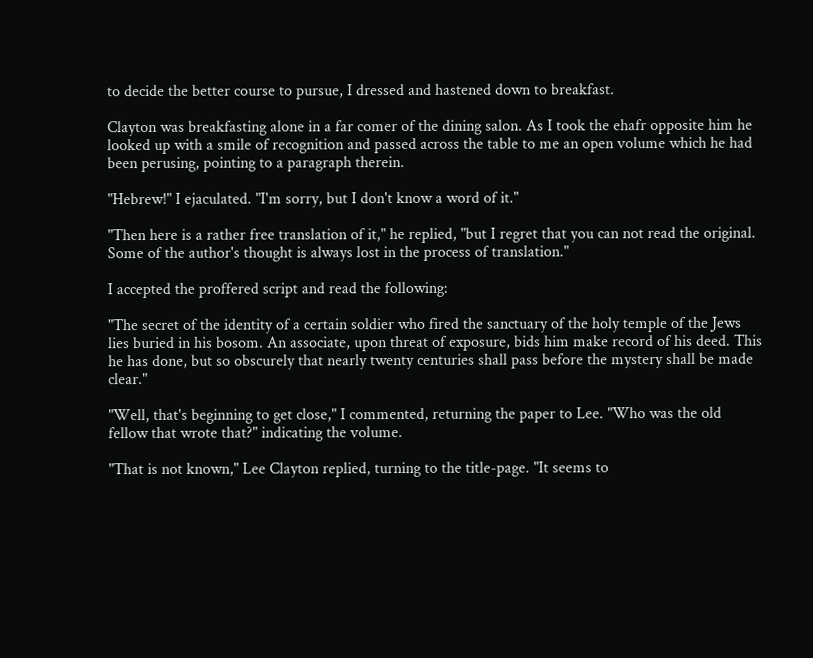to decide the better course to pursue, I dressed and hastened down to breakfast.

Clayton was breakfasting alone in a far comer of the dining salon. As I took the ehafr opposite him he looked up with a smile of recognition and passed across the table to me an open volume which he had been perusing, pointing to a paragraph therein.

"Hebrew!" I ejaculated. "I'm sorry, but I don't know a word of it."

"Then here is a rather free translation of it," he replied, "but I regret that you can not read the original. Some of the author's thought is always lost in the process of translation."

I accepted the proffered script and read the following:

"The secret of the identity of a certain soldier who fired the sanctuary of the holy temple of the Jews lies buried in his bosom. An associate, upon threat of exposure, bids him make record of his deed. This he has done, but so obscurely that nearly twenty centuries shall pass before the mystery shall be made clear."

"Well, that's beginning to get close," I commented, returning the paper to Lee. "Who was the old fellow that wrote that?" indicating the volume.

"That is not known," Lee Clayton replied, turning to the title-page. "It seems to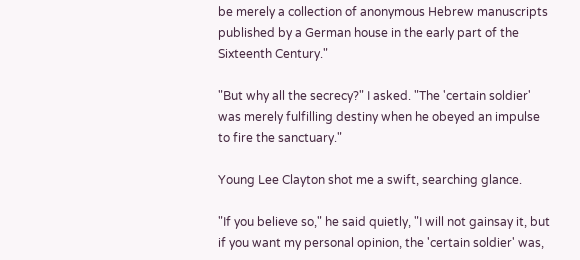be merely a collection of anonymous Hebrew manuscripts published by a German house in the early part of the Sixteenth Century."

"But why all the secrecy?" I asked. "The 'certain soldier' was merely fulfilling destiny when he obeyed an impulse to fire the sanctuary."

Young Lee Clayton shot me a swift, searching glance.

"If you believe so," he said quietly, "I will not gainsay it, but if you want my personal opinion, the 'certain soldier' was,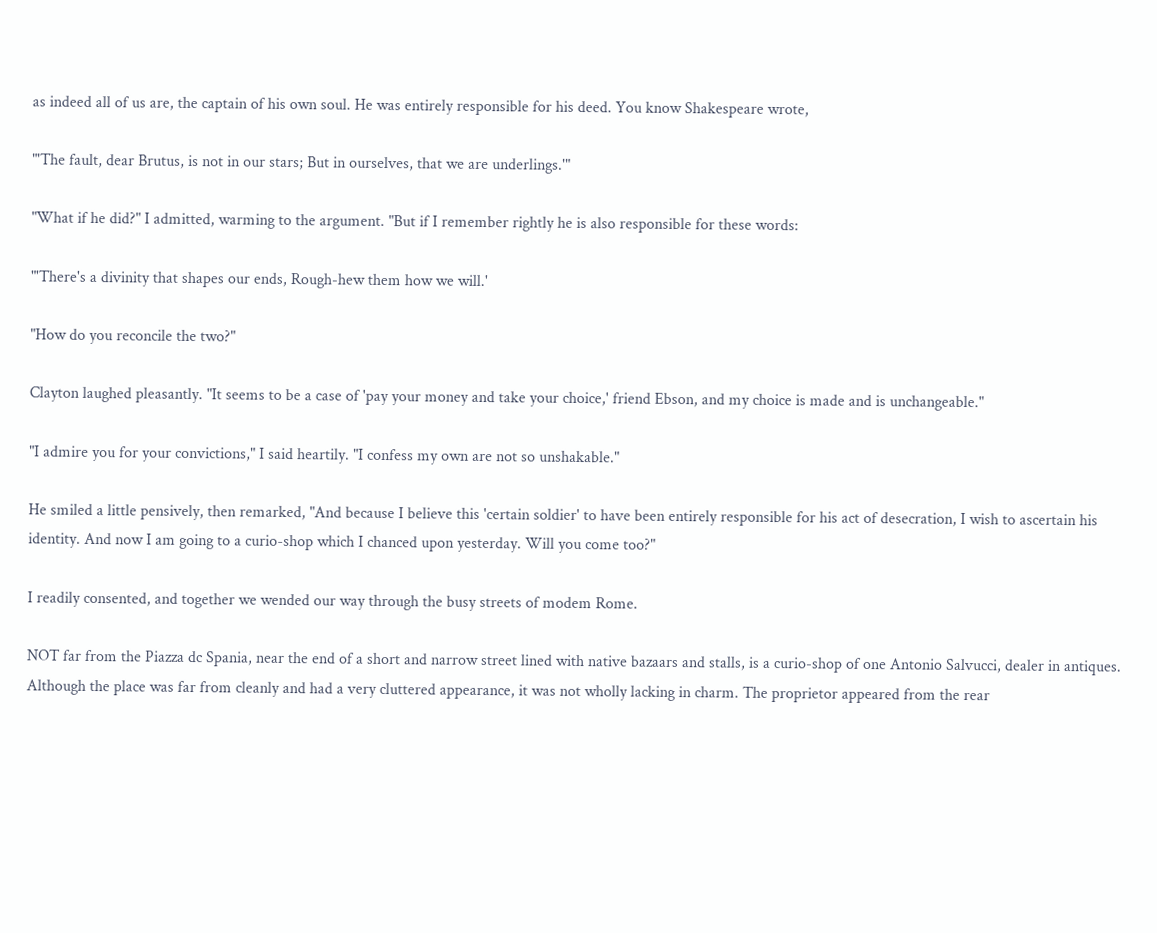as indeed all of us are, the captain of his own soul. He was entirely responsible for his deed. You know Shakespeare wrote,

"'The fault, dear Brutus, is not in our stars; But in ourselves, that we are underlings.'"

"What if he did?" I admitted, warming to the argument. "But if I remember rightly he is also responsible for these words:

"'There's a divinity that shapes our ends, Rough-hew them how we will.'

"How do you reconcile the two?"

Clayton laughed pleasantly. "It seems to be a case of 'pay your money and take your choice,' friend Ebson, and my choice is made and is unchangeable."

"I admire you for your convictions," I said heartily. "I confess my own are not so unshakable."

He smiled a little pensively, then remarked, "And because I believe this 'certain soldier' to have been entirely responsible for his act of desecration, I wish to ascertain his identity. And now I am going to a curio-shop which I chanced upon yesterday. Will you come too?"

I readily consented, and together we wended our way through the busy streets of modem Rome.

NOT far from the Piazza dc Spania, near the end of a short and narrow street lined with native bazaars and stalls, is a curio-shop of one Antonio Salvucci, dealer in antiques. Although the place was far from cleanly and had a very cluttered appearance, it was not wholly lacking in charm. The proprietor appeared from the rear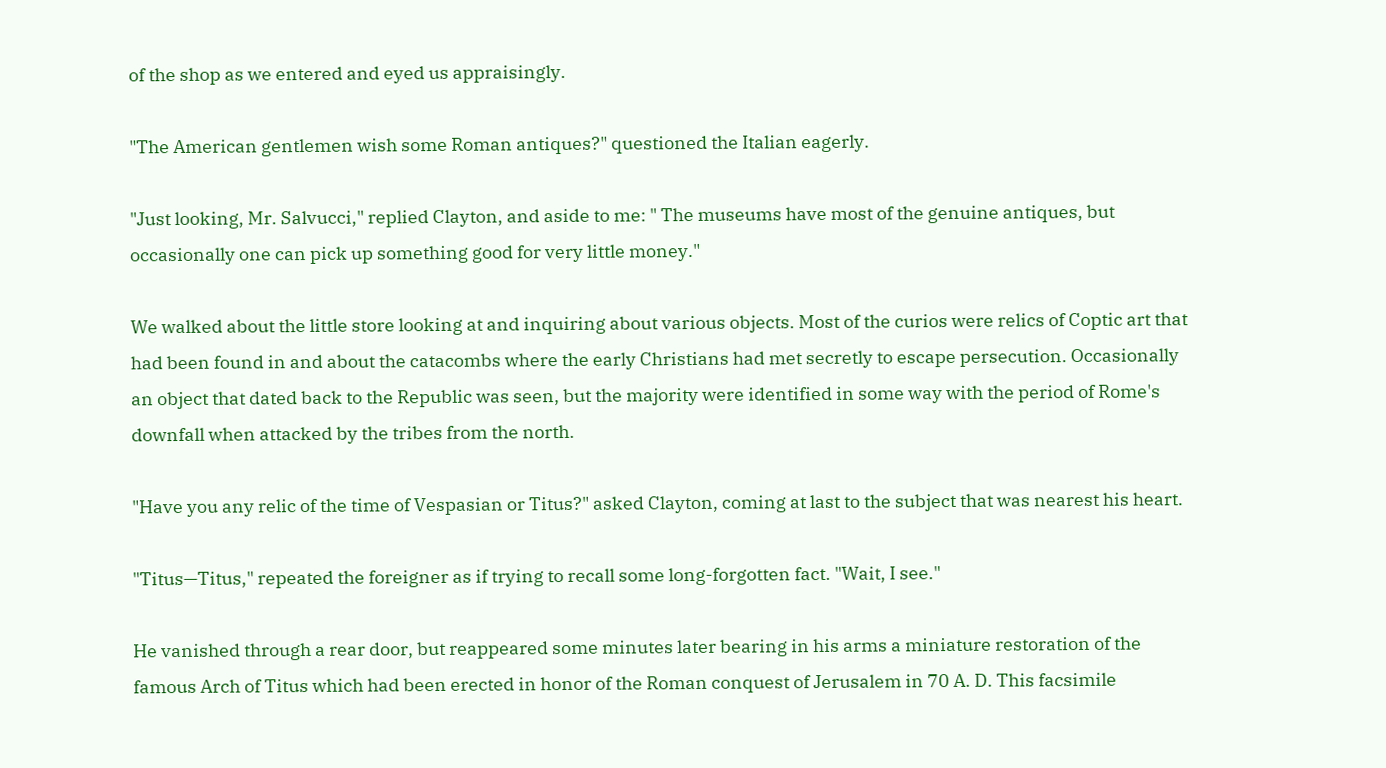of the shop as we entered and eyed us appraisingly.

"The American gentlemen wish some Roman antiques?" questioned the Italian eagerly.

"Just looking, Mr. Salvucci," replied Clayton, and aside to me: " The museums have most of the genuine antiques, but occasionally one can pick up something good for very little money."

We walked about the little store looking at and inquiring about various objects. Most of the curios were relics of Coptic art that had been found in and about the catacombs where the early Christians had met secretly to escape persecution. Occasionally an object that dated back to the Republic was seen, but the majority were identified in some way with the period of Rome's downfall when attacked by the tribes from the north.

"Have you any relic of the time of Vespasian or Titus?" asked Clayton, coming at last to the subject that was nearest his heart.

"Titus—Titus," repeated the foreigner as if trying to recall some long-forgotten fact. "Wait, I see."

He vanished through a rear door, but reappeared some minutes later bearing in his arms a miniature restoration of the famous Arch of Titus which had been erected in honor of the Roman conquest of Jerusalem in 70 A. D. This facsimile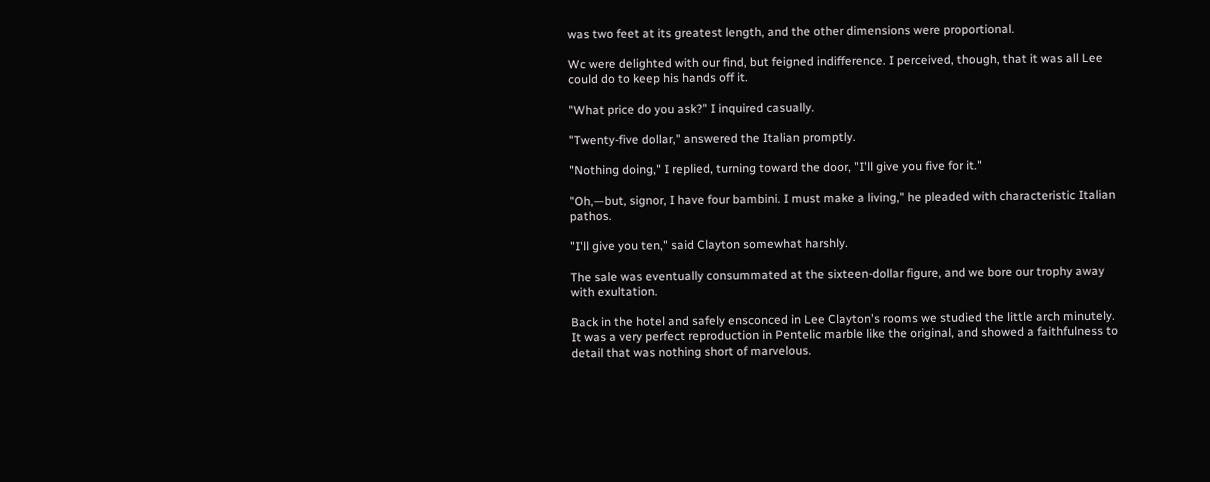was two feet at its greatest length, and the other dimensions were proportional.

Wc were delighted with our find, but feigned indifference. I perceived, though, that it was all Lee could do to keep his hands off it.

"What price do you ask?" I inquired casually.

"Twenty-five dollar," answered the Italian promptly.

"Nothing doing," I replied, turning toward the door, "I'll give you five for it."

"Oh,—but, signor, I have four bambini. I must make a living," he pleaded with characteristic Italian pathos.

"I'll give you ten," said Clayton somewhat harshly.

The sale was eventually consummated at the sixteen-dollar figure, and we bore our trophy away with exultation.

Back in the hotel and safely ensconced in Lee Clayton's rooms we studied the little arch minutely. It was a very perfect reproduction in Pentelic marble like the original, and showed a faithfulness to detail that was nothing short of marvelous.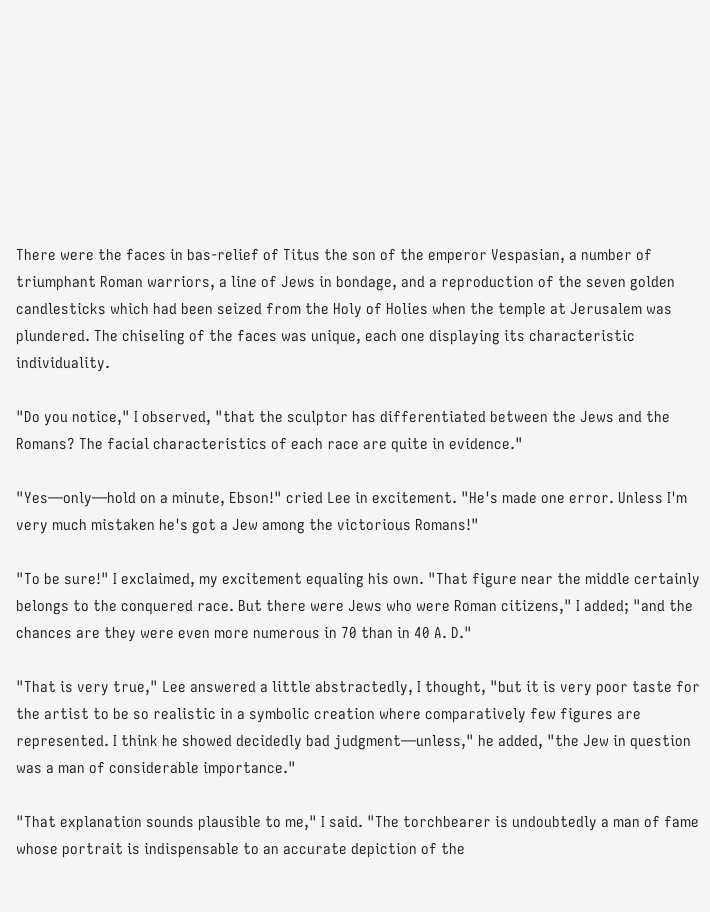There were the faces in bas-relief of Titus the son of the emperor Vespasian, a number of triumphant Roman warriors, a line of Jews in bondage, and a reproduction of the seven golden candlesticks which had been seized from the Holy of Holies when the temple at Jerusalem was plundered. The chiseling of the faces was unique, each one displaying its characteristic individuality.

"Do you notice," I observed, "that the sculptor has differentiated between the Jews and the Romans? The facial characteristics of each race are quite in evidence."

"Yes—only—hold on a minute, Ebson!" cried Lee in excitement. "He's made one error. Unless I'm very much mistaken he's got a Jew among the victorious Romans!"

"To be sure!" I exclaimed, my excitement equaling his own. "That figure near the middle certainly belongs to the conquered race. But there were Jews who were Roman citizens," I added; "and the chances are they were even more numerous in 70 than in 40 A. D."

"That is very true," Lee answered a little abstractedly, I thought, "but it is very poor taste for the artist to be so realistic in a symbolic creation where comparatively few figures are represented. I think he showed decidedly bad judgment—unless," he added, "the Jew in question was a man of considerable importance."

"That explanation sounds plausible to me," I said. "The torchbearer is undoubtedly a man of fame whose portrait is indispensable to an accurate depiction of the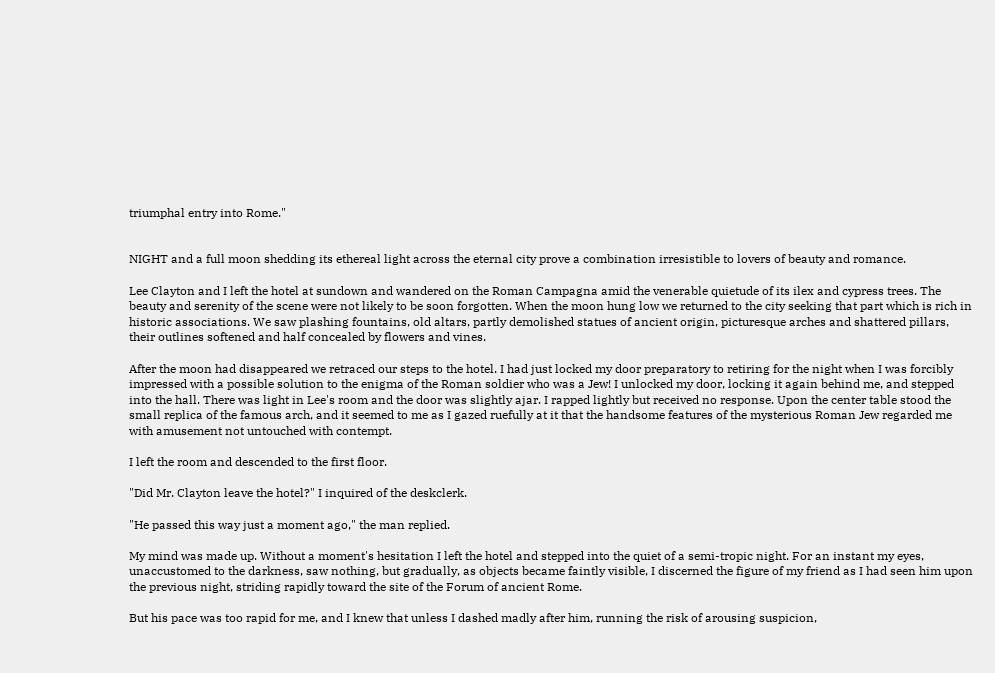triumphal entry into Rome."


NIGHT and a full moon shedding its ethereal light across the eternal city prove a combination irresistible to lovers of beauty and romance.

Lee Clayton and I left the hotel at sundown and wandered on the Roman Campagna amid the venerable quietude of its ilex and cypress trees. The beauty and serenity of the scene were not likely to be soon forgotten. When the moon hung low we returned to the city seeking that part which is rich in historic associations. We saw plashing fountains, old altars, partly demolished statues of ancient origin, picturesque arches and shattered pillars, their outlines softened and half concealed by flowers and vines.

After the moon had disappeared we retraced our steps to the hotel. I had just locked my door preparatory to retiring for the night when I was forcibly impressed with a possible solution to the enigma of the Roman soldier who was a Jew! I unlocked my door, locking it again behind me, and stepped into the hall. There was light in Lee's room and the door was slightly ajar. I rapped lightly but received no response. Upon the center table stood the small replica of the famous arch, and it seemed to me as I gazed ruefully at it that the handsome features of the mysterious Roman Jew regarded me with amusement not untouched with contempt.

I left the room and descended to the first floor.

"Did Mr. Clayton leave the hotel?" I inquired of the deskclerk.

"He passed this way just a moment ago," the man replied.

My mind was made up. Without a moment's hesitation I left the hotel and stepped into the quiet of a semi-tropic night. For an instant my eyes, unaccustomed to the darkness, saw nothing, but gradually, as objects became faintly visible, I discerned the figure of my friend as I had seen him upon the previous night, striding rapidly toward the site of the Forum of ancient Rome.

But his pace was too rapid for me, and I knew that unless I dashed madly after him, running the risk of arousing suspicion,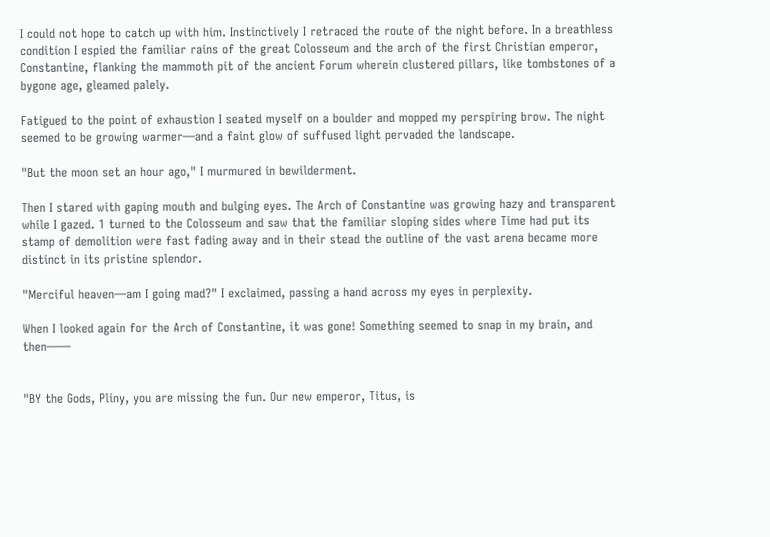I could not hope to catch up with him. Instinctively I retraced the route of the night before. In a breathless condition I espied the familiar rains of the great Colosseum and the arch of the first Christian emperor, Constantine, flanking the mammoth pit of the ancient Forum wherein clustered pillars, like tombstones of a bygone age, gleamed palely.

Fatigued to the point of exhaustion I seated myself on a boulder and mopped my perspiring brow. The night seemed to be growing warmer—and a faint glow of suffused light pervaded the landscape.

"But the moon set an hour ago," I murmured in bewilderment.

Then I stared with gaping mouth and bulging eyes. The Arch of Constantine was growing hazy and transparent while I gazed. 1 turned to the Colosseum and saw that the familiar sloping sides where Time had put its stamp of demolition were fast fading away and in their stead the outline of the vast arena became more distinct in its pristine splendor.

"Merciful heaven—am I going mad?" I exclaimed, passing a hand across my eyes in perplexity.

When I looked again for the Arch of Constantine, it was gone! Something seemed to snap in my brain, and then——


"BY the Gods, Pliny, you are missing the fun. Our new emperor, Titus, is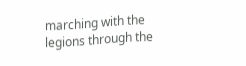marching with the legions through the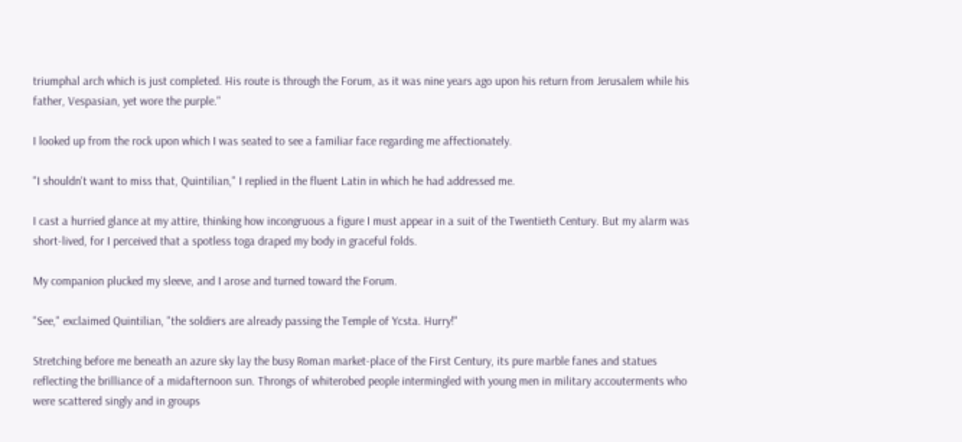triumphal arch which is just completed. His route is through the Forum, as it was nine years ago upon his return from Jerusalem while his father, Vespasian, yet wore the purple."

I looked up from the rock upon which I was seated to see a familiar face regarding me affectionately.

"I shouldn't want to miss that, Quintilian," I replied in the fluent Latin in which he had addressed me.

I cast a hurried glance at my attire, thinking how incongruous a figure I must appear in a suit of the Twentieth Century. But my alarm was short-lived, for I perceived that a spotless toga draped my body in graceful folds.

My companion plucked my sleeve, and I arose and turned toward the Forum.

"See," exclaimed Quintilian, "the soldiers are already passing the Temple of Ycsta. Hurry!"

Stretching before me beneath an azure sky lay the busy Roman market-place of the First Century, its pure marble fanes and statues reflecting the brilliance of a midafternoon sun. Throngs of whiterobed people intermingled with young men in military accouterments who were scattered singly and in groups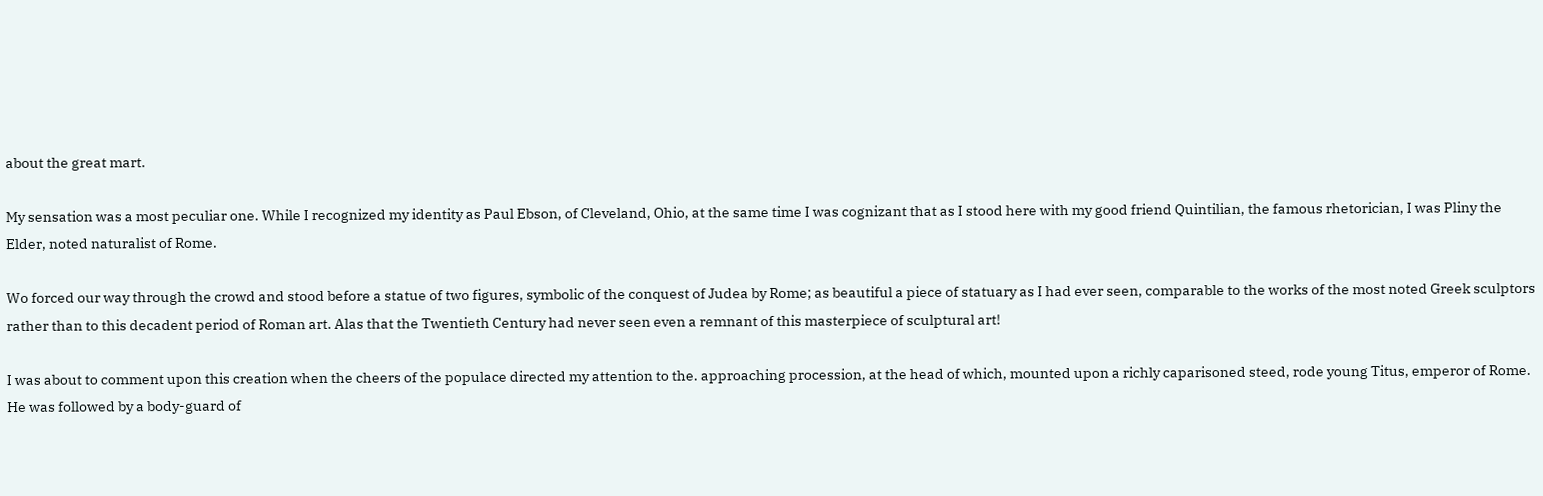about the great mart.

My sensation was a most peculiar one. While I recognized my identity as Paul Ebson, of Cleveland, Ohio, at the same time I was cognizant that as I stood here with my good friend Quintilian, the famous rhetorician, I was Pliny the Elder, noted naturalist of Rome.

Wo forced our way through the crowd and stood before a statue of two figures, symbolic of the conquest of Judea by Rome; as beautiful a piece of statuary as I had ever seen, comparable to the works of the most noted Greek sculptors rather than to this decadent period of Roman art. Alas that the Twentieth Century had never seen even a remnant of this masterpiece of sculptural art!

I was about to comment upon this creation when the cheers of the populace directed my attention to the. approaching procession, at the head of which, mounted upon a richly caparisoned steed, rode young Titus, emperor of Rome. He was followed by a body-guard of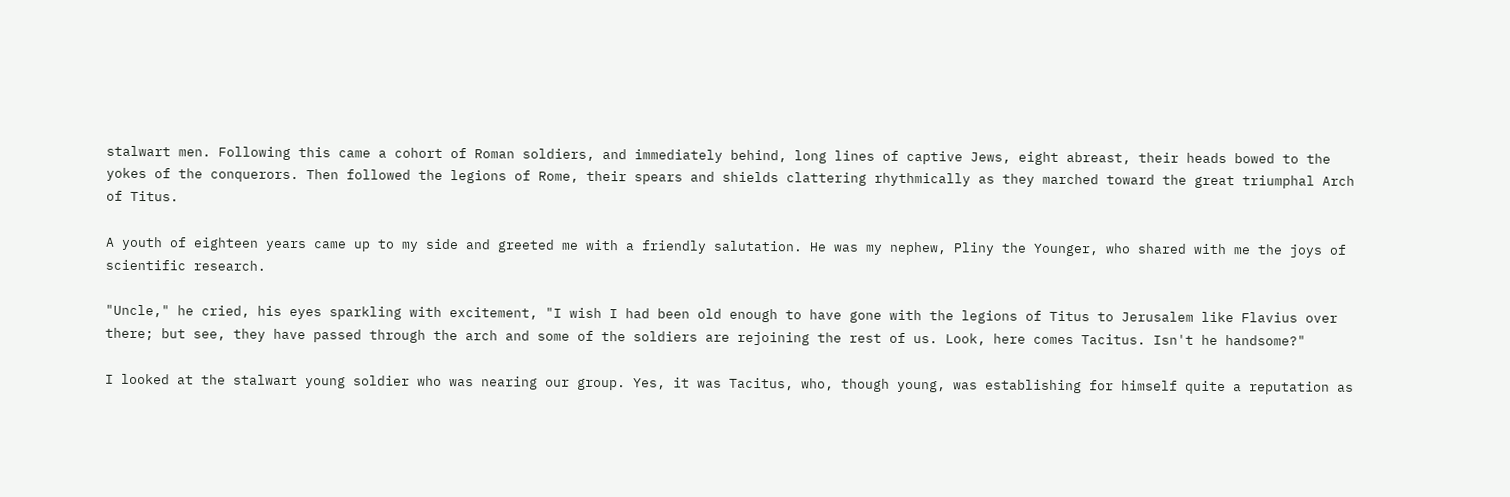stalwart men. Following this came a cohort of Roman soldiers, and immediately behind, long lines of captive Jews, eight abreast, their heads bowed to the yokes of the conquerors. Then followed the legions of Rome, their spears and shields clattering rhythmically as they marched toward the great triumphal Arch of Titus.

A youth of eighteen years came up to my side and greeted me with a friendly salutation. He was my nephew, Pliny the Younger, who shared with me the joys of scientific research.

"Uncle," he cried, his eyes sparkling with excitement, "I wish I had been old enough to have gone with the legions of Titus to Jerusalem like Flavius over there; but see, they have passed through the arch and some of the soldiers are rejoining the rest of us. Look, here comes Tacitus. Isn't he handsome?"

I looked at the stalwart young soldier who was nearing our group. Yes, it was Tacitus, who, though young, was establishing for himself quite a reputation as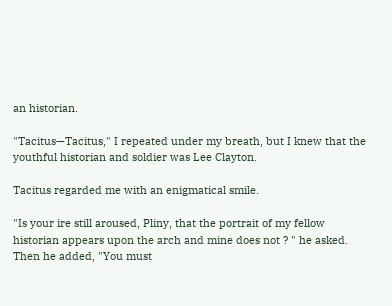an historian.

"Tacitus—Tacitus," I repeated under my breath, but I knew that the youthful historian and soldier was Lee Clayton.

Tacitus regarded me with an enigmatical smile.

"Is your ire still aroused, Pliny, that the portrait of my fellow historian appears upon the arch and mine does not ? " he asked. Then he added, "You must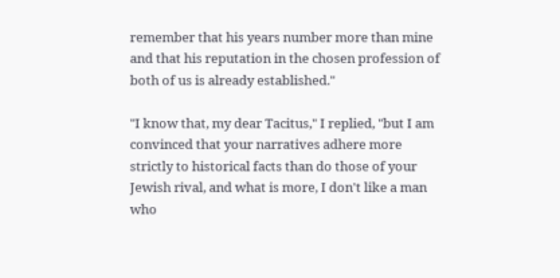remember that his years number more than mine and that his reputation in the chosen profession of both of us is already established."

"I know that, my dear Tacitus," I replied, "but I am convinced that your narratives adhere more strictly to historical facts than do those of your Jewish rival, and what is more, I don't like a man who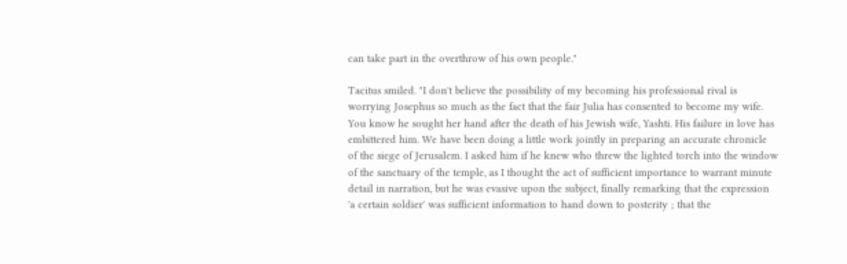can take part in the overthrow of his own people."

Tacitus smiled. "I don't believe the possibility of my becoming his professional rival is worrying Josephus so much as the fact that the fair Julia has consented to become my wife. You know he sought her hand after the death of his Jewish wife, Yashti. His failure in love has embittered him. We have been doing a little work jointly in preparing an accurate chronicle of the siege of Jerusalem. I asked him if he knew who threw the lighted torch into the window of the sanctuary of the temple, as I thought the act of sufficient importance to warrant minute detail in narration, but he was evasive upon the subject, finally remarking that the expression 'a certain soldier' was sufficient information to hand down to posterity ; that the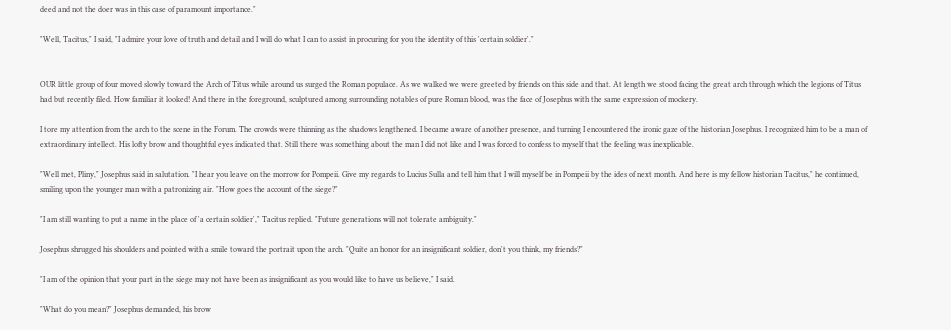deed and not the doer was in this case of paramount importance."

"Well, Tacitus," I said, "I admire your love of truth and detail and I will do what I can to assist in procuring for you the identity of this 'certain soldier'."


OUR little group of four moved slowly toward the Arch of Titus while around us surged the Roman populace. As we walked we were greeted by friends on this side and that. At length we stood facing the great arch through which the legions of Titus had but recently filed. How familiar it looked! And there in the foreground, sculptured among surrounding notables of pure Roman blood, was the face of Josephus with the same expression of mockery.

I tore my attention from the arch to the scene in the Forum. The crowds were thinning as the shadows lengthened. I became aware of another presence, and turning I encountered the ironic gaze of the historian Josephus. I recognized him to be a man of extraordinary intellect. His lofty brow and thoughtful eyes indicated that. Still there was something about the man I did not like and I was forced to confess to myself that the feeling was inexplicable.

"Well met, Pliny," Josephus said in salutation. "I hear you leave on the morrow for Pompeii. Give my regards to Lucius Sulla and tell him that I will myself be in Pompeii by the ides of next month. And here is my fellow historian Tacitus," he continued, smiling upon the younger man with a patronizing air. "How goes the account of the siege?"

"I am still wanting to put a name in the place of 'a certain soldier'," Tacitus replied. "Future generations will not tolerate ambiguity."

Josephus shrugged his shoulders and pointed with a smile toward the portrait upon the arch. "Quite an honor for an insignificant soldier, don't you think, my friends?"

"I am of the opinion that your part in the siege may not have been as insignificant as you would like to have us believe," I said.

"What do you mean?" Josephus demanded, his brow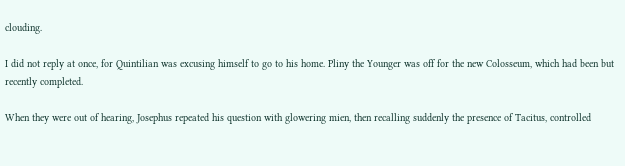clouding.

I did not reply at once, for Quintilian was excusing himself to go to his home. Pliny the Younger was off for the new Colosseum, which had been but recently completed.

When they were out of hearing, Josephus repeated his question with glowering mien, then recalling suddenly the presence of Tacitus, controlled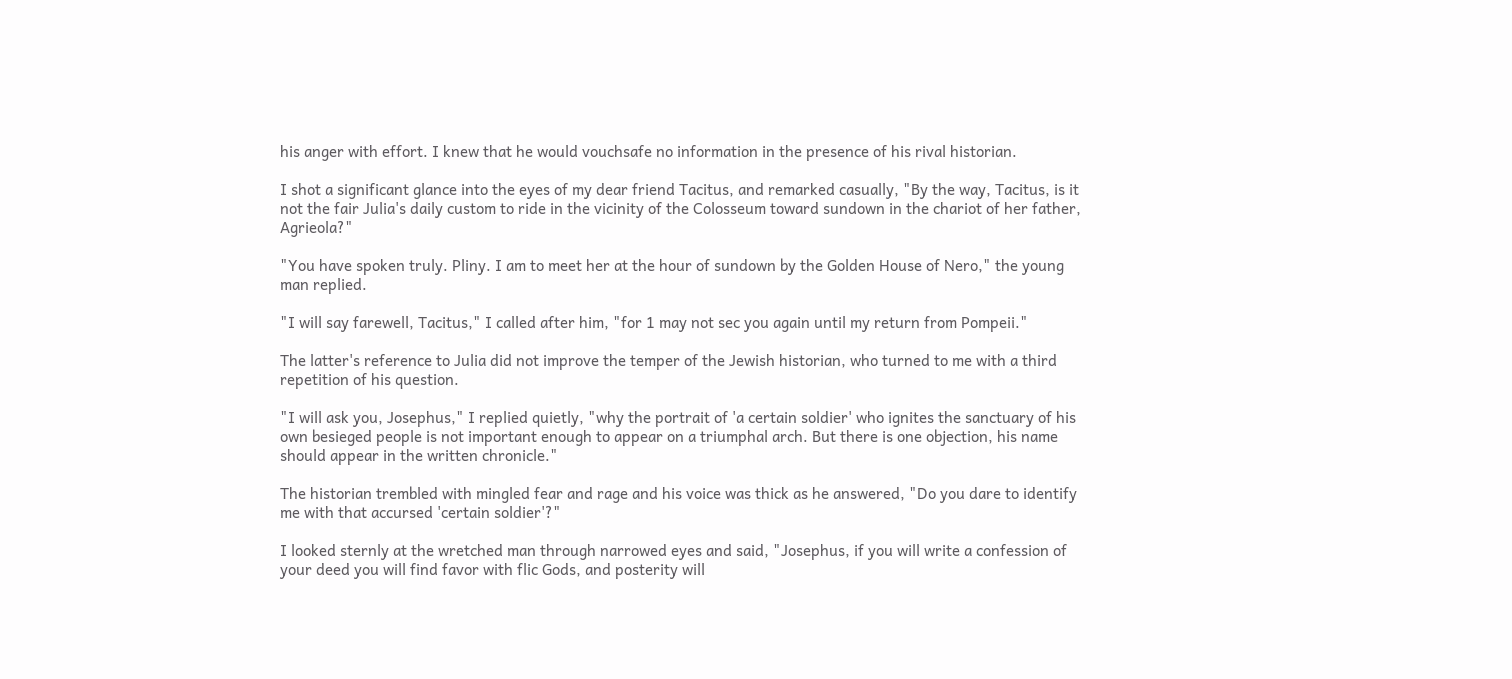his anger with effort. I knew that he would vouchsafe no information in the presence of his rival historian.

I shot a significant glance into the eyes of my dear friend Tacitus, and remarked casually, "By the way, Tacitus, is it not the fair Julia's daily custom to ride in the vicinity of the Colosseum toward sundown in the chariot of her father, Agrieola?"

"You have spoken truly. Pliny. I am to meet her at the hour of sundown by the Golden House of Nero," the young man replied.

"I will say farewell, Tacitus," I called after him, "for 1 may not sec you again until my return from Pompeii."

The latter's reference to Julia did not improve the temper of the Jewish historian, who turned to me with a third repetition of his question.

"I will ask you, Josephus," I replied quietly, "why the portrait of 'a certain soldier' who ignites the sanctuary of his own besieged people is not important enough to appear on a triumphal arch. But there is one objection, his name should appear in the written chronicle."

The historian trembled with mingled fear and rage and his voice was thick as he answered, "Do you dare to identify me with that accursed 'certain soldier'?"

I looked sternly at the wretched man through narrowed eyes and said, "Josephus, if you will write a confession of your deed you will find favor with flic Gods, and posterity will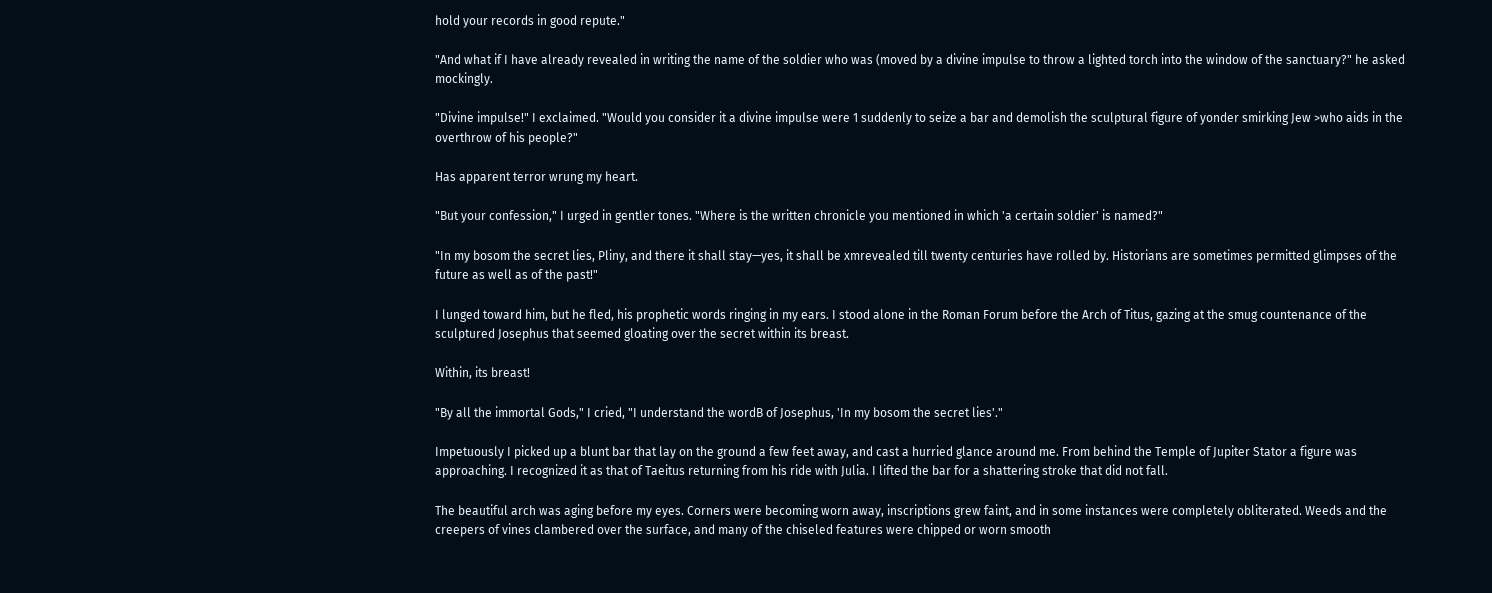hold your records in good repute."

"And what if I have already revealed in writing the name of the soldier who was (moved by a divine impulse to throw a lighted torch into the window of the sanctuary?" he asked mockingly.

"Divine impulse!" I exclaimed. "Would you consider it a divine impulse were 1 suddenly to seize a bar and demolish the sculptural figure of yonder smirking Jew >who aids in the overthrow of his people?"

Has apparent terror wrung my heart.

"But your confession," I urged in gentler tones. "Where is the written chronicle you mentioned in which 'a certain soldier' is named?"

"In my bosom the secret lies, Pliny, and there it shall stay—yes, it shall be xmrevealed till twenty centuries have rolled by. Historians are sometimes permitted glimpses of the future as well as of the past!"

I lunged toward him, but he fled, his prophetic words ringing in my ears. I stood alone in the Roman Forum before the Arch of Titus, gazing at the smug countenance of the sculptured Josephus that seemed gloating over the secret within its breast.

Within, its breast!

"By all the immortal Gods," I cried, "I understand the wordB of Josephus, 'In my bosom the secret lies'."

Impetuously I picked up a blunt bar that lay on the ground a few feet away, and cast a hurried glance around me. From behind the Temple of Jupiter Stator a figure was approaching. I recognized it as that of Taeitus returning from his ride with Julia. I lifted the bar for a shattering stroke that did not fall.

The beautiful arch was aging before my eyes. Corners were becoming worn away, inscriptions grew faint, and in some instances were completely obliterated. Weeds and the creepers of vines clambered over the surface, and many of the chiseled features were chipped or worn smooth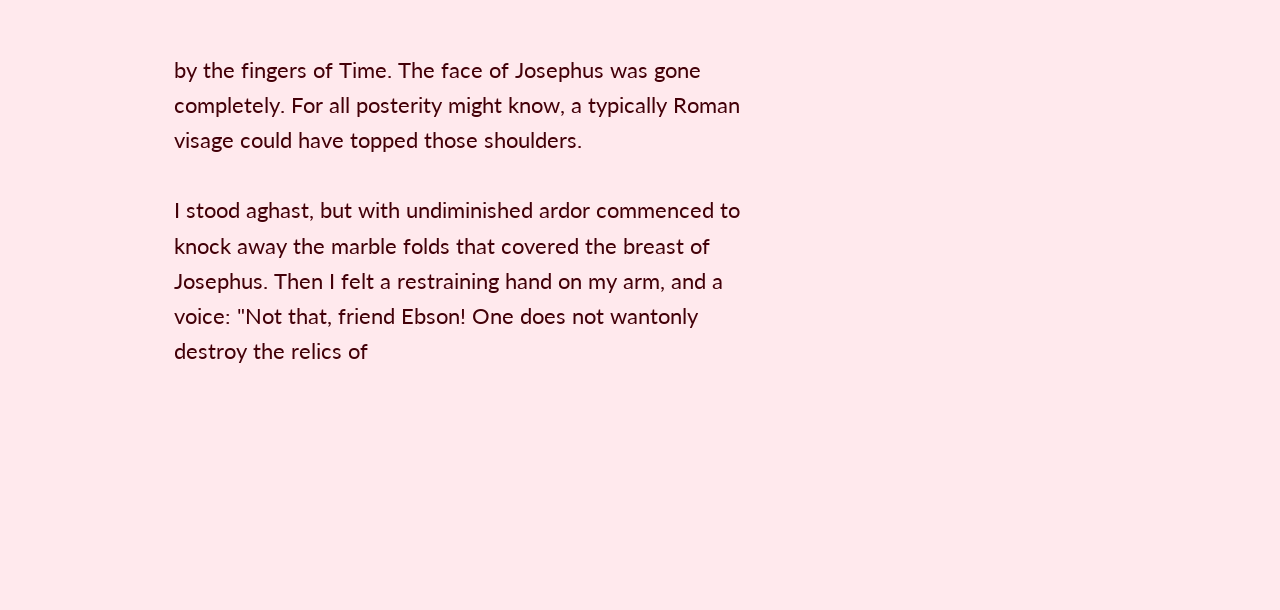by the fingers of Time. The face of Josephus was gone completely. For all posterity might know, a typically Roman visage could have topped those shoulders.

I stood aghast, but with undiminished ardor commenced to knock away the marble folds that covered the breast of Josephus. Then I felt a restraining hand on my arm, and a voice: "Not that, friend Ebson! One does not wantonly destroy the relics of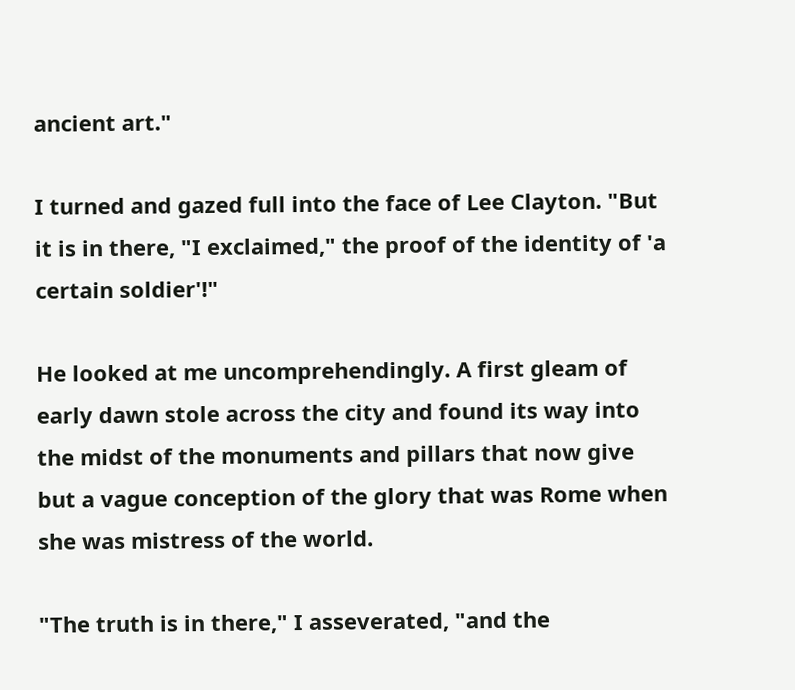ancient art."

I turned and gazed full into the face of Lee Clayton. "But it is in there, "I exclaimed," the proof of the identity of 'a certain soldier'!"

He looked at me uncomprehendingly. A first gleam of early dawn stole across the city and found its way into the midst of the monuments and pillars that now give but a vague conception of the glory that was Rome when she was mistress of the world.

"The truth is in there," I asseverated, "and the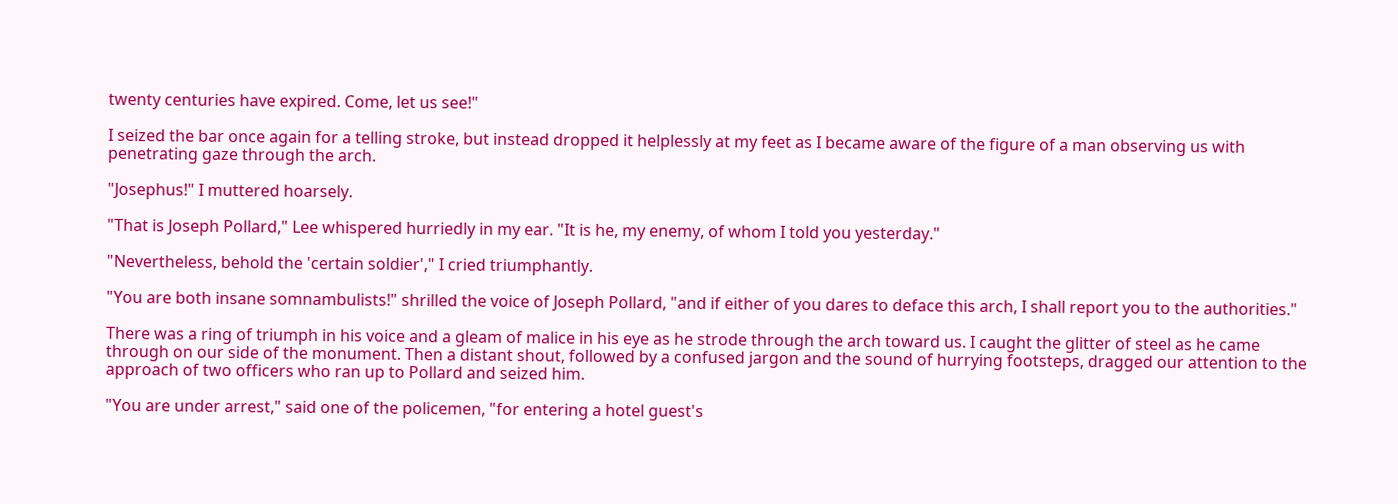twenty centuries have expired. Come, let us see!"

I seized the bar once again for a telling stroke, but instead dropped it helplessly at my feet as I became aware of the figure of a man observing us with penetrating gaze through the arch.

"Josephus!" I muttered hoarsely.

"That is Joseph Pollard," Lee whispered hurriedly in my ear. "It is he, my enemy, of whom I told you yesterday."

"Nevertheless, behold the 'certain soldier'," I cried triumphantly.

"You are both insane somnambulists!" shrilled the voice of Joseph Pollard, "and if either of you dares to deface this arch, I shall report you to the authorities."

There was a ring of triumph in his voice and a gleam of malice in his eye as he strode through the arch toward us. I caught the glitter of steel as he came through on our side of the monument. Then a distant shout, followed by a confused jargon and the sound of hurrying footsteps, dragged our attention to the approach of two officers who ran up to Pollard and seized him.

"You are under arrest," said one of the policemen, "for entering a hotel guest's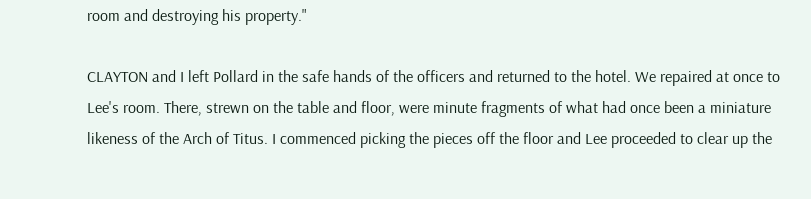room and destroying his property."

CLAYTON and I left Pollard in the safe hands of the officers and returned to the hotel. We repaired at once to Lee's room. There, strewn on the table and floor, were minute fragments of what had once been a miniature likeness of the Arch of Titus. I commenced picking the pieces off the floor and Lee proceeded to clear up the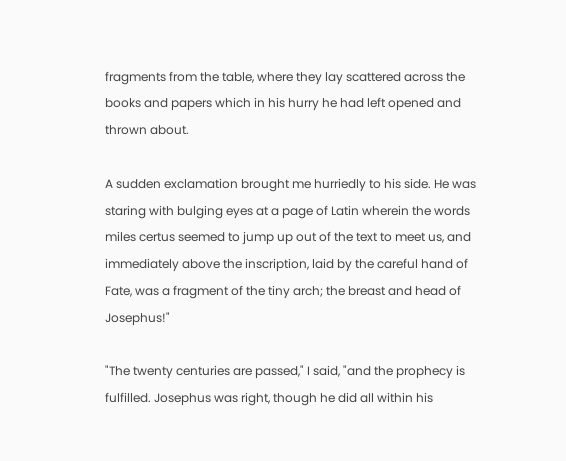fragments from the table, where they lay scattered across the books and papers which in his hurry he had left opened and thrown about.

A sudden exclamation brought me hurriedly to his side. He was staring with bulging eyes at a page of Latin wherein the words miles certus seemed to jump up out of the text to meet us, and immediately above the inscription, laid by the careful hand of Fate, was a fragment of the tiny arch; the breast and head of Josephus!"

"The twenty centuries are passed," I said, "and the prophecy is fulfilled. Josephus was right, though he did all within his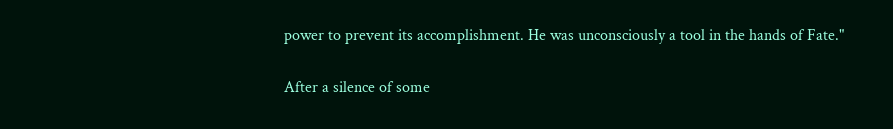power to prevent its accomplishment. He was unconsciously a tool in the hands of Fate."

After a silence of some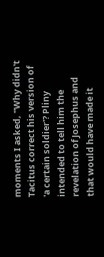moments I asked, "Why didn't Tacitus correct his version of 'a certain soldier'? Pliny intended to tell him the revelation of Josephus and that would have made it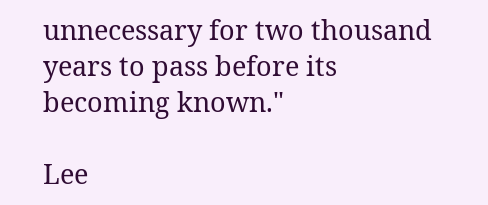unnecessary for two thousand years to pass before its becoming known."

Lee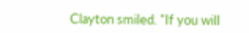Clayton smiled. "If you will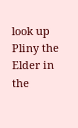look up Pliny the Elder in the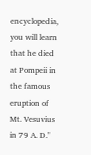encyclopedia, you will learn that he died at Pompeii in the famous eruption of Mt. Vesuvius in 79 A. D."